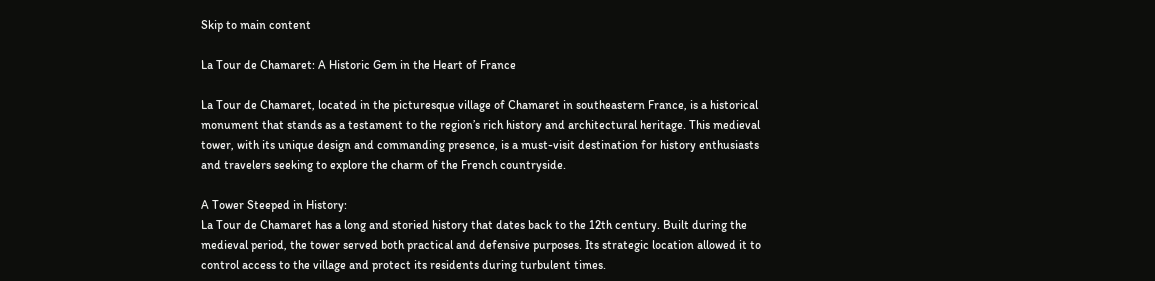Skip to main content

La Tour de Chamaret: A Historic Gem in the Heart of France

La Tour de Chamaret, located in the picturesque village of Chamaret in southeastern France, is a historical monument that stands as a testament to the region’s rich history and architectural heritage. This medieval tower, with its unique design and commanding presence, is a must-visit destination for history enthusiasts and travelers seeking to explore the charm of the French countryside.

A Tower Steeped in History:
La Tour de Chamaret has a long and storied history that dates back to the 12th century. Built during the medieval period, the tower served both practical and defensive purposes. Its strategic location allowed it to control access to the village and protect its residents during turbulent times.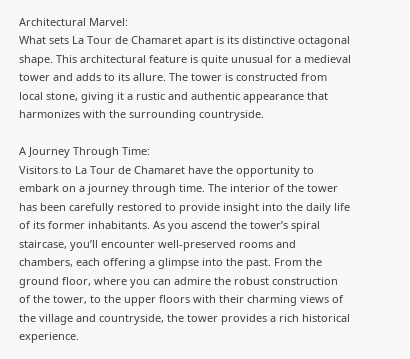Architectural Marvel:
What sets La Tour de Chamaret apart is its distinctive octagonal shape. This architectural feature is quite unusual for a medieval tower and adds to its allure. The tower is constructed from local stone, giving it a rustic and authentic appearance that harmonizes with the surrounding countryside.

A Journey Through Time:
Visitors to La Tour de Chamaret have the opportunity to embark on a journey through time. The interior of the tower has been carefully restored to provide insight into the daily life of its former inhabitants. As you ascend the tower’s spiral staircase, you’ll encounter well-preserved rooms and chambers, each offering a glimpse into the past. From the ground floor, where you can admire the robust construction of the tower, to the upper floors with their charming views of the village and countryside, the tower provides a rich historical experience.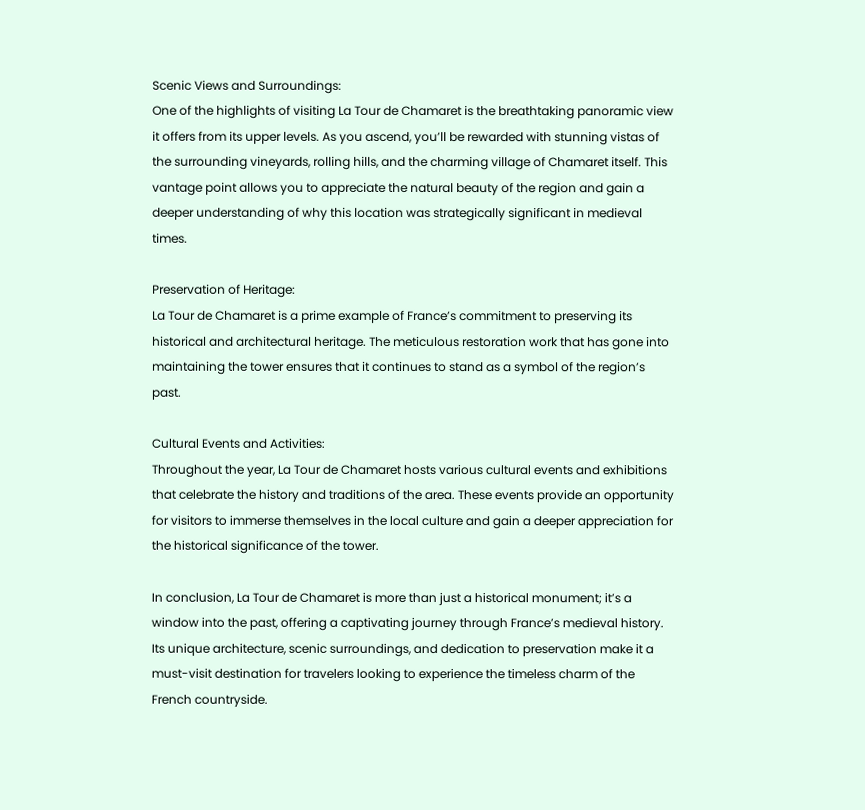Scenic Views and Surroundings:
One of the highlights of visiting La Tour de Chamaret is the breathtaking panoramic view it offers from its upper levels. As you ascend, you’ll be rewarded with stunning vistas of the surrounding vineyards, rolling hills, and the charming village of Chamaret itself. This vantage point allows you to appreciate the natural beauty of the region and gain a deeper understanding of why this location was strategically significant in medieval times.

Preservation of Heritage:
La Tour de Chamaret is a prime example of France’s commitment to preserving its historical and architectural heritage. The meticulous restoration work that has gone into maintaining the tower ensures that it continues to stand as a symbol of the region’s past.

Cultural Events and Activities:
Throughout the year, La Tour de Chamaret hosts various cultural events and exhibitions that celebrate the history and traditions of the area. These events provide an opportunity for visitors to immerse themselves in the local culture and gain a deeper appreciation for the historical significance of the tower.

In conclusion, La Tour de Chamaret is more than just a historical monument; it’s a window into the past, offering a captivating journey through France’s medieval history. Its unique architecture, scenic surroundings, and dedication to preservation make it a must-visit destination for travelers looking to experience the timeless charm of the French countryside.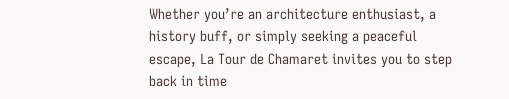Whether you’re an architecture enthusiast, a history buff, or simply seeking a peaceful escape, La Tour de Chamaret invites you to step back in time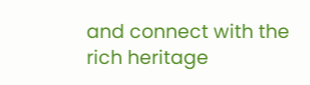and connect with the rich heritage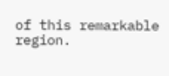of this remarkable region.